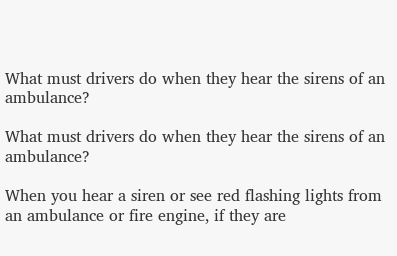What must drivers do when they hear the sirens of an ambulance?

What must drivers do when they hear the sirens of an ambulance?

When you hear a siren or see red flashing lights from an ambulance or fire engine, if they are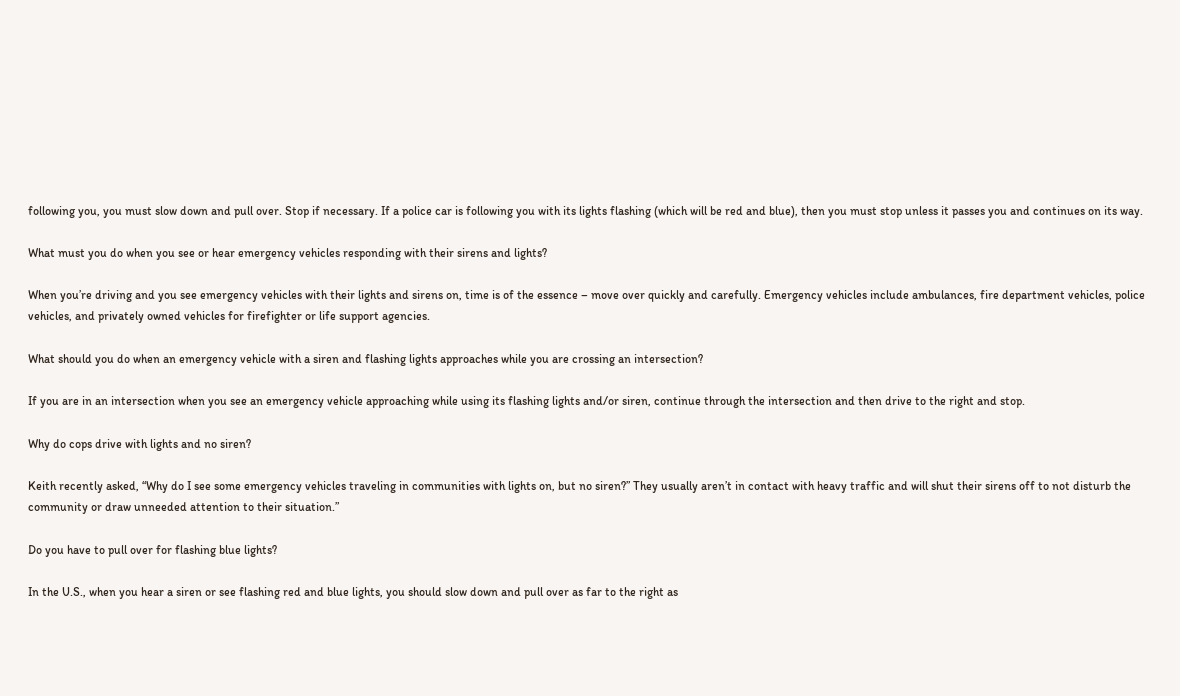following you, you must slow down and pull over. Stop if necessary. If a police car is following you with its lights flashing (which will be red and blue), then you must stop unless it passes you and continues on its way.

What must you do when you see or hear emergency vehicles responding with their sirens and lights?

When you’re driving and you see emergency vehicles with their lights and sirens on, time is of the essence – move over quickly and carefully. Emergency vehicles include ambulances, fire department vehicles, police vehicles, and privately owned vehicles for firefighter or life support agencies.

What should you do when an emergency vehicle with a siren and flashing lights approaches while you are crossing an intersection?

If you are in an intersection when you see an emergency vehicle approaching while using its flashing lights and/or siren, continue through the intersection and then drive to the right and stop.

Why do cops drive with lights and no siren?

Keith recently asked, “Why do I see some emergency vehicles traveling in communities with lights on, but no siren?” They usually aren’t in contact with heavy traffic and will shut their sirens off to not disturb the community or draw unneeded attention to their situation.”

Do you have to pull over for flashing blue lights?

In the U.S., when you hear a siren or see flashing red and blue lights, you should slow down and pull over as far to the right as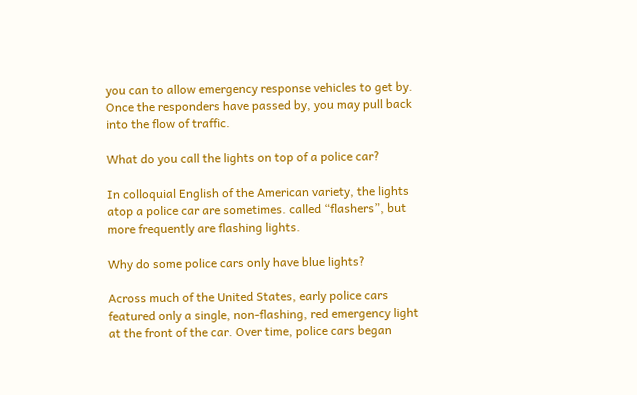you can to allow emergency response vehicles to get by. Once the responders have passed by, you may pull back into the flow of traffic.

What do you call the lights on top of a police car?

In colloquial English of the American variety, the lights atop a police car are sometimes. called “flashers”, but more frequently are flashing lights.

Why do some police cars only have blue lights?

Across much of the United States, early police cars featured only a single, non-flashing, red emergency light at the front of the car. Over time, police cars began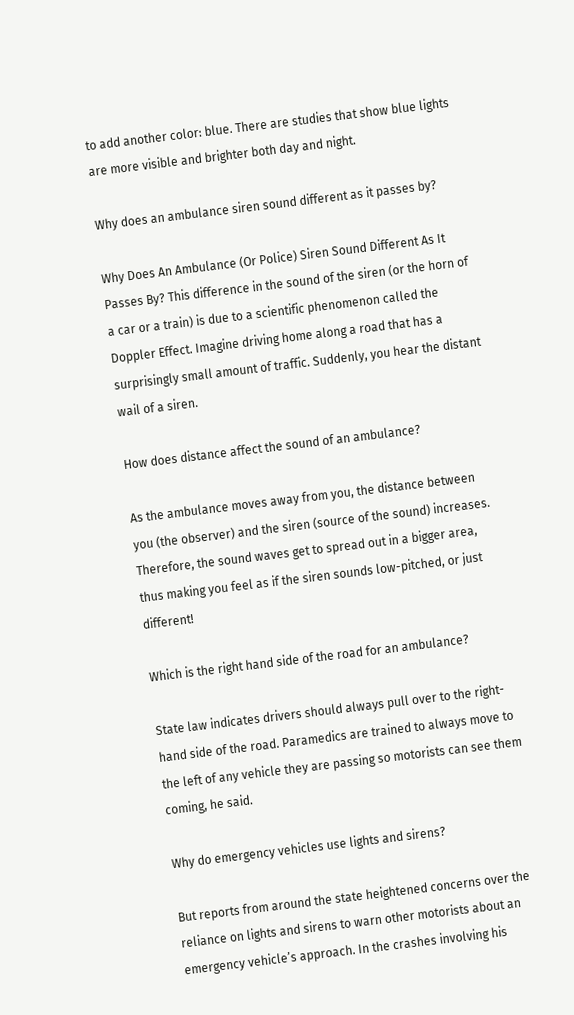to add another color: blue. There are studies that show blue lights are more visible and brighter both day and night.

Why does an ambulance siren sound different as it passes by?

Why Does An Ambulance (Or Police) Siren Sound Different As It Passes By? This difference in the sound of the siren (or the horn of a car or a train) is due to a scientific phenomenon called the Doppler Effect. Imagine driving home along a road that has a surprisingly small amount of traffic. Suddenly, you hear the distant wail of a siren.

How does distance affect the sound of an ambulance?

As the ambulance moves away from you, the distance between you (the observer) and the siren (source of the sound) increases. Therefore, the sound waves get to spread out in a bigger area, thus making you feel as if the siren sounds low-pitched, or just different!

Which is the right hand side of the road for an ambulance?

State law indicates drivers should always pull over to the right-hand side of the road. Paramedics are trained to always move to the left of any vehicle they are passing so motorists can see them coming, he said.

Why do emergency vehicles use lights and sirens?

But reports from around the state heightened concerns over the reliance on lights and sirens to warn other motorists about an emergency vehicle’s approach. In the crashes involving his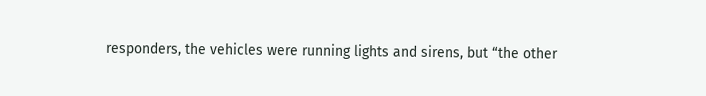responders, the vehicles were running lights and sirens, but “the other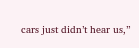cars just didn’t hear us,”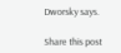Dworsky says.

Share this post